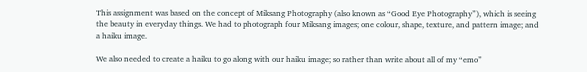This assignment was based on the concept of Miksang Photography (also known as “Good Eye Photography”), which is seeing the beauty in everyday things. We had to photograph four Miksang images; one colour, shape, texture, and pattern image; and a haiku image.

We also needed to create a haiku to go along with our haiku image; so rather than write about all of my “emo”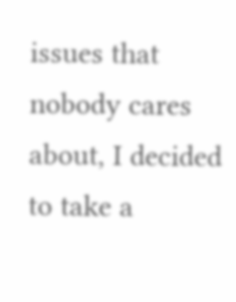issues that nobody cares about, I decided to take a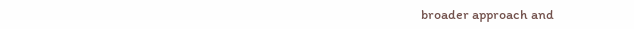broader approach and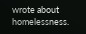wrote about homelessness.